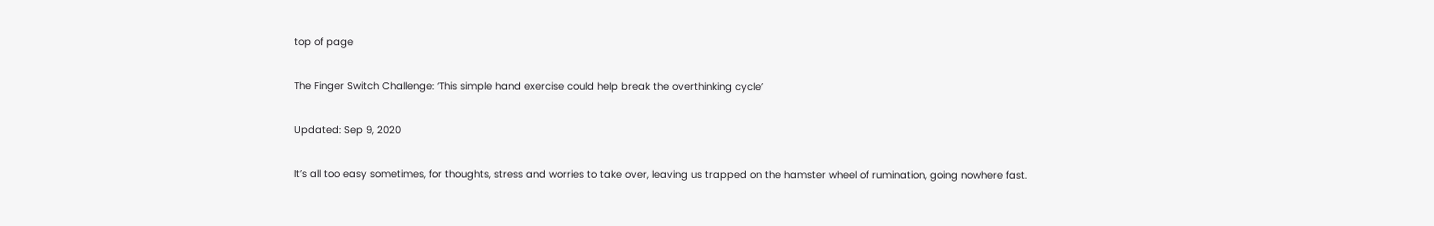top of page

The Finger Switch Challenge: ‘This simple hand exercise could help break the overthinking cycle’

Updated: Sep 9, 2020

It’s all too easy sometimes, for thoughts, stress and worries to take over, leaving us trapped on the hamster wheel of rumination, going nowhere fast.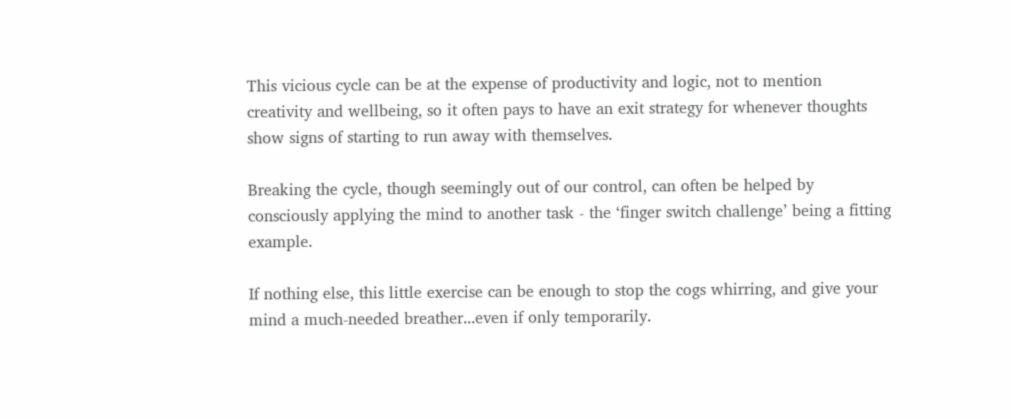This vicious cycle can be at the expense of productivity and logic, not to mention creativity and wellbeing, so it often pays to have an exit strategy for whenever thoughts show signs of starting to run away with themselves.

Breaking the cycle, though seemingly out of our control, can often be helped by consciously applying the mind to another task - the ‘finger switch challenge’ being a fitting example.

If nothing else, this little exercise can be enough to stop the cogs whirring, and give your mind a much-needed breather...even if only temporarily.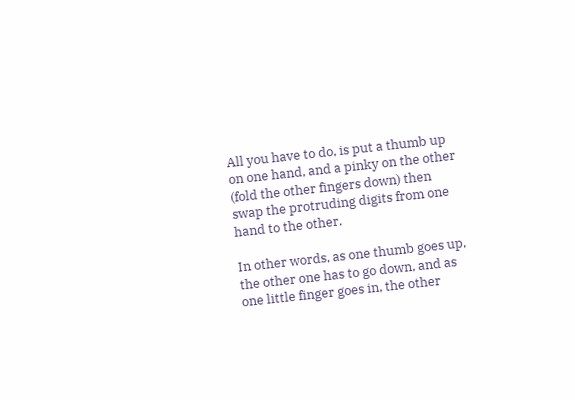All you have to do, is put a thumb up on one hand, and a pinky on the other (fold the other fingers down) then swap the protruding digits from one hand to the other.

In other words, as one thumb goes up, the other one has to go down, and as one little finger goes in, the other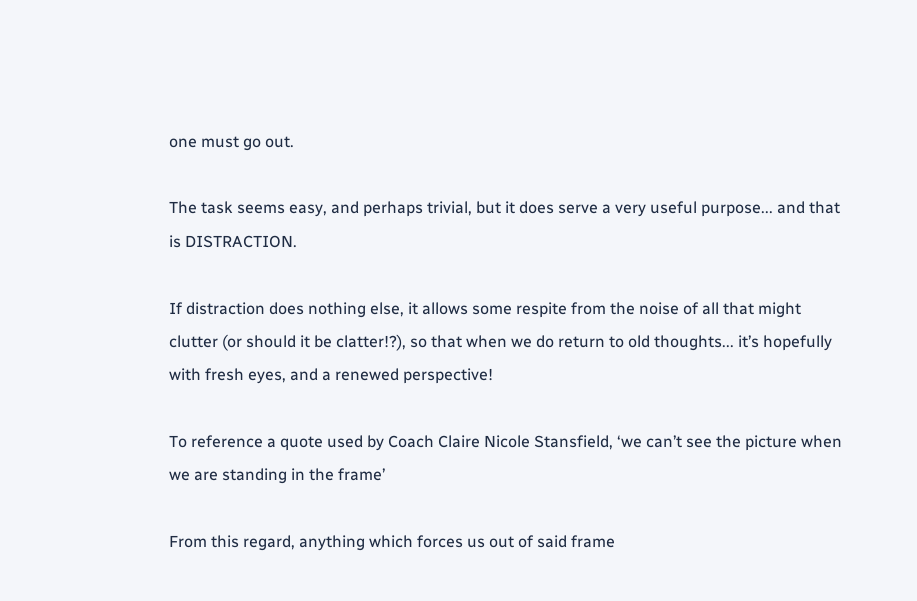one must go out.

The task seems easy, and perhaps trivial, but it does serve a very useful purpose... and that is DISTRACTION.

If distraction does nothing else, it allows some respite from the noise of all that might clutter (or should it be clatter!?), so that when we do return to old thoughts... it’s hopefully with fresh eyes, and a renewed perspective!

To reference a quote used by Coach Claire Nicole Stansfield, ‘we can’t see the picture when we are standing in the frame’

From this regard, anything which forces us out of said frame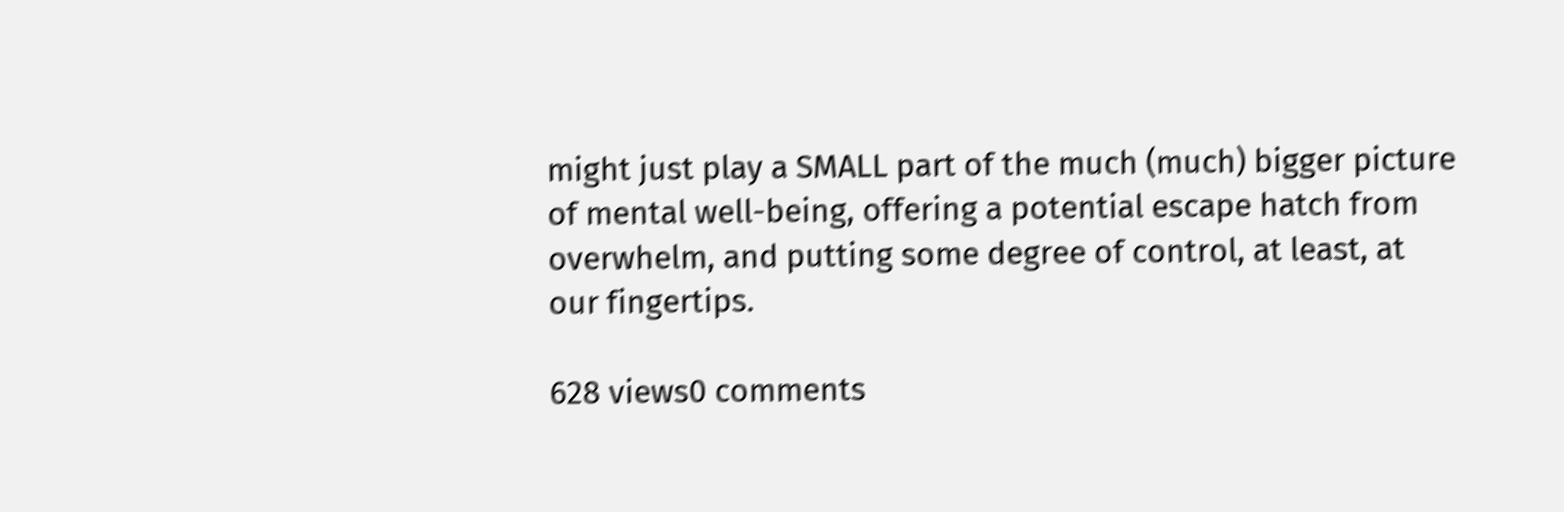might just play a SMALL part of the much (much) bigger picture of mental well-being, offering a potential escape hatch from overwhelm, and putting some degree of control, at least, at our fingertips.

628 views0 comments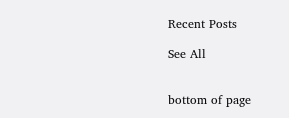Recent Posts

See All


bottom of page